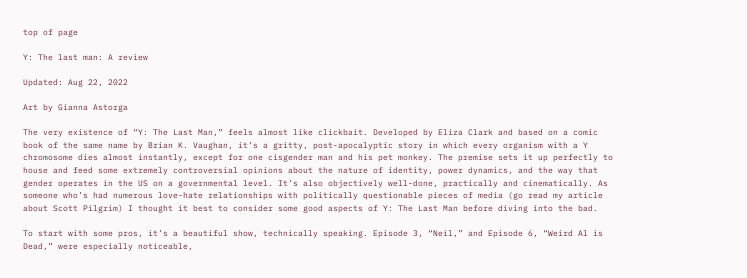top of page

Y: The last man: A review

Updated: Aug 22, 2022

Art by Gianna Astorga

The very existence of “Y: The Last Man,” feels almost like clickbait. Developed by Eliza Clark and based on a comic book of the same name by Brian K. Vaughan, it’s a gritty, post-apocalyptic story in which every organism with a Y chromosome dies almost instantly, except for one cisgender man and his pet monkey. The premise sets it up perfectly to house and feed some extremely controversial opinions about the nature of identity, power dynamics, and the way that gender operates in the US on a governmental level. It’s also objectively well-done, practically and cinematically. As someone who’s had numerous love-hate relationships with politically questionable pieces of media (go read my article about Scott Pilgrim) I thought it best to consider some good aspects of Y: The Last Man before diving into the bad.

To start with some pros, it’s a beautiful show, technically speaking. Episode 3, “Neil,” and Episode 6, “Weird Al is Dead,” were especially noticeable,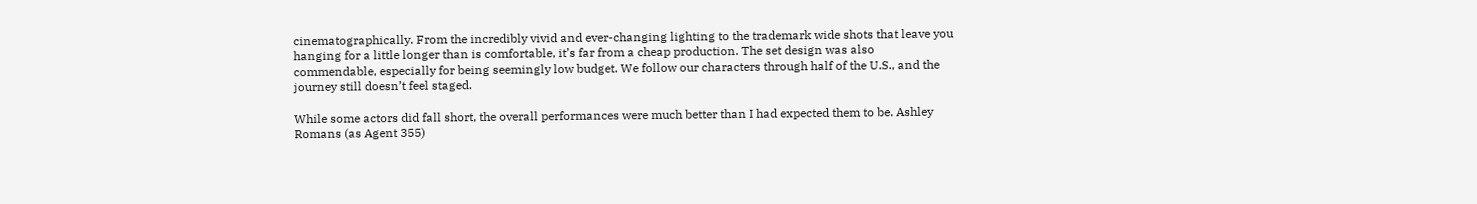cinematographically. From the incredibly vivid and ever-changing lighting to the trademark wide shots that leave you hanging for a little longer than is comfortable, it’s far from a cheap production. The set design was also commendable, especially for being seemingly low budget. We follow our characters through half of the U.S., and the journey still doesn’t feel staged.

While some actors did fall short, the overall performances were much better than I had expected them to be. Ashley Romans (as Agent 355)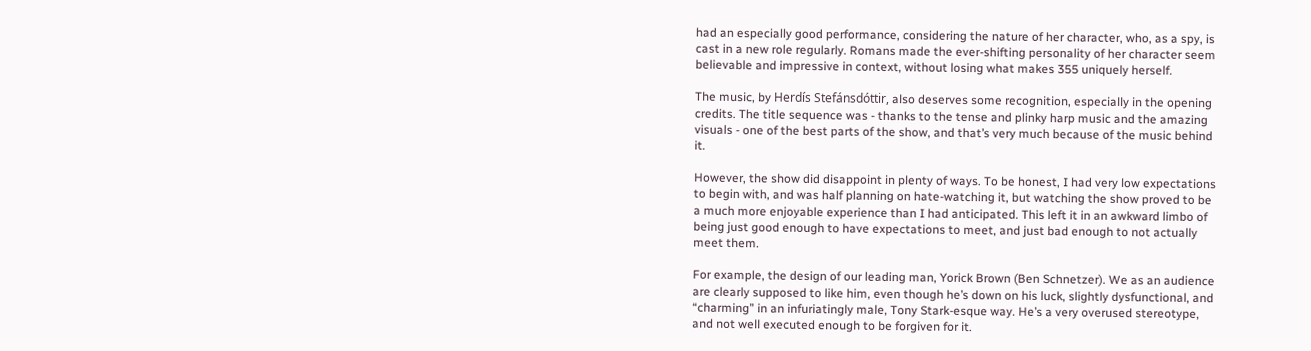had an especially good performance, considering the nature of her character, who, as a spy, is cast in a new role regularly. Romans made the ever-shifting personality of her character seem believable and impressive in context, without losing what makes 355 uniquely herself.

The music, by Herdís Stefánsdóttir, also deserves some recognition, especially in the opening credits. The title sequence was - thanks to the tense and plinky harp music and the amazing visuals - one of the best parts of the show, and that’s very much because of the music behind it.

However, the show did disappoint in plenty of ways. To be honest, I had very low expectations to begin with, and was half planning on hate-watching it, but watching the show proved to be a much more enjoyable experience than I had anticipated. This left it in an awkward limbo of being just good enough to have expectations to meet, and just bad enough to not actually meet them.

For example, the design of our leading man, Yorick Brown (Ben Schnetzer). We as an audience are clearly supposed to like him, even though he’s down on his luck, slightly dysfunctional, and “charming” in an infuriatingly male, Tony Stark-esque way. He’s a very overused stereotype, and not well executed enough to be forgiven for it.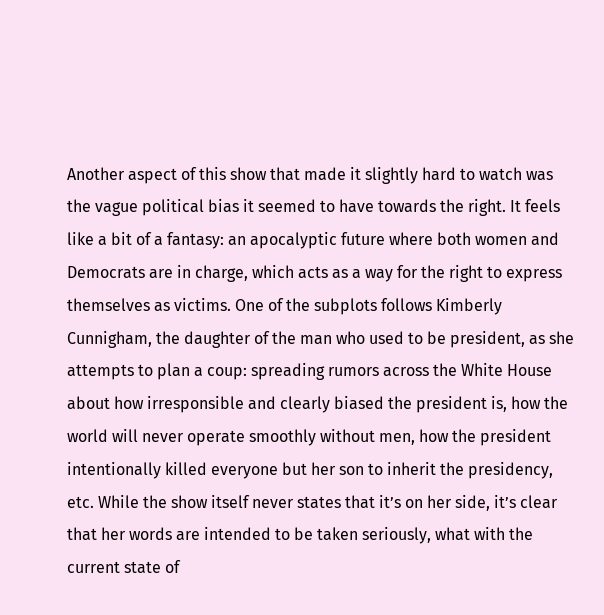Another aspect of this show that made it slightly hard to watch was the vague political bias it seemed to have towards the right. It feels like a bit of a fantasy: an apocalyptic future where both women and Democrats are in charge, which acts as a way for the right to express themselves as victims. One of the subplots follows Kimberly Cunnigham, the daughter of the man who used to be president, as she attempts to plan a coup: spreading rumors across the White House about how irresponsible and clearly biased the president is, how the world will never operate smoothly without men, how the president intentionally killed everyone but her son to inherit the presidency, etc. While the show itself never states that it’s on her side, it’s clear that her words are intended to be taken seriously, what with the current state of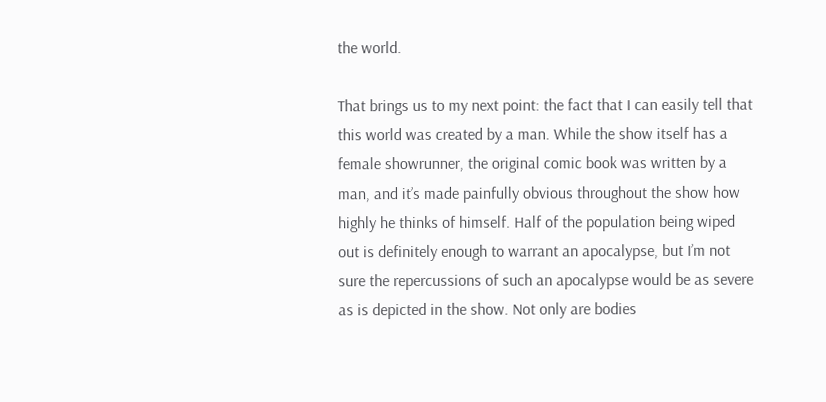the world.

That brings us to my next point: the fact that I can easily tell that this world was created by a man. While the show itself has a female showrunner, the original comic book was written by a man, and it’s made painfully obvious throughout the show how highly he thinks of himself. Half of the population being wiped out is definitely enough to warrant an apocalypse, but I’m not sure the repercussions of such an apocalypse would be as severe as is depicted in the show. Not only are bodies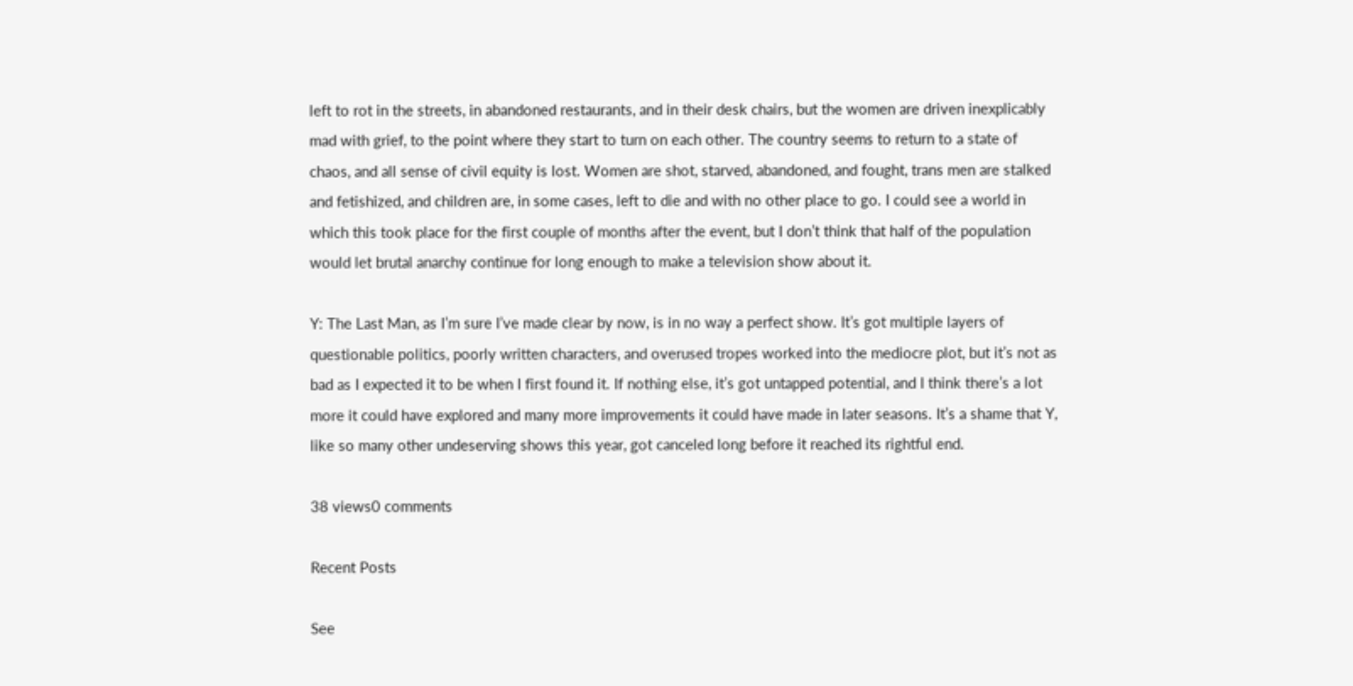left to rot in the streets, in abandoned restaurants, and in their desk chairs, but the women are driven inexplicably mad with grief, to the point where they start to turn on each other. The country seems to return to a state of chaos, and all sense of civil equity is lost. Women are shot, starved, abandoned, and fought, trans men are stalked and fetishized, and children are, in some cases, left to die and with no other place to go. I could see a world in which this took place for the first couple of months after the event, but I don’t think that half of the population would let brutal anarchy continue for long enough to make a television show about it.

Y: The Last Man, as I’m sure I’ve made clear by now, is in no way a perfect show. It’s got multiple layers of questionable politics, poorly written characters, and overused tropes worked into the mediocre plot, but it’s not as bad as I expected it to be when I first found it. If nothing else, it’s got untapped potential, and I think there’s a lot more it could have explored and many more improvements it could have made in later seasons. It’s a shame that Y, like so many other undeserving shows this year, got canceled long before it reached its rightful end.

38 views0 comments

Recent Posts

See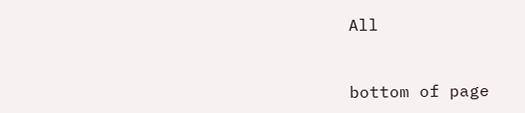All


bottom of page